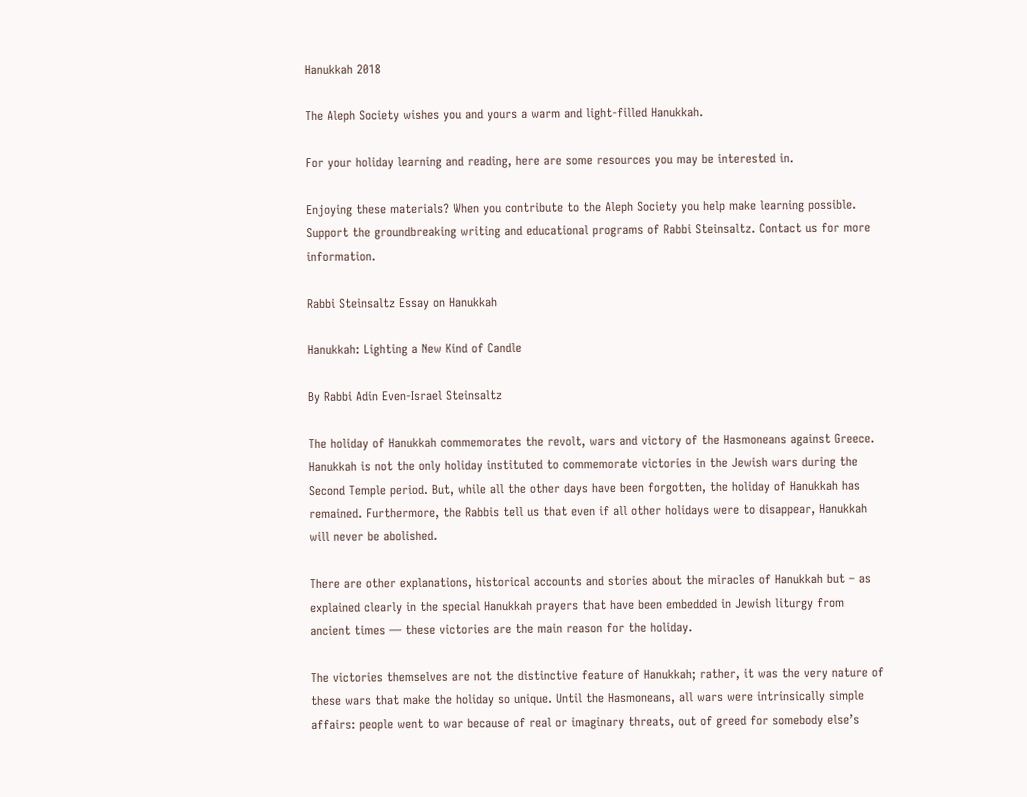Hanukkah 2018

The Aleph Society wishes you and yours a warm and light-filled Hanukkah.

For your holiday learning and reading, here are some resources you may be interested in.

Enjoying these materials? When you contribute to the Aleph Society you help make learning possible. Support the groundbreaking writing and educational programs of Rabbi Steinsaltz. Contact us for more information.

Rabbi Steinsaltz Essay on Hanukkah

Hanukkah: Lighting a New Kind of Candle

By Rabbi Adin Even-Israel Steinsaltz

The holiday of Hanukkah commemorates the revolt, wars and victory of the Hasmoneans against Greece. Hanukkah is not the only holiday instituted to commemorate victories in the Jewish wars during the Second Temple period. But, while all the other days have been forgotten, the holiday of Hanukkah has remained. Furthermore, the Rabbis tell us that even if all other holidays were to disappear, Hanukkah will never be abolished.

There are other explanations, historical accounts and stories about the miracles of Hanukkah but – as explained clearly in the special Hanukkah prayers that have been embedded in Jewish liturgy from ancient times — these victories are the main reason for the holiday.

The victories themselves are not the distinctive feature of Hanukkah; rather, it was the very nature of these wars that make the holiday so unique. Until the Hasmoneans, all wars were intrinsically simple affairs: people went to war because of real or imaginary threats, out of greed for somebody else’s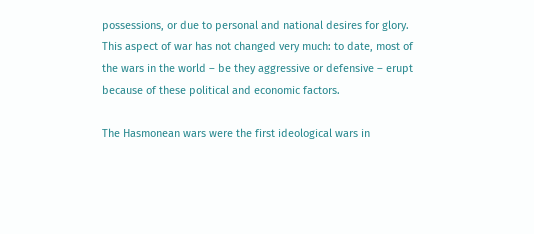possessions, or due to personal and national desires for glory. This aspect of war has not changed very much: to date, most of the wars in the world – be they aggressive or defensive – erupt because of these political and economic factors.

The Hasmonean wars were the first ideological wars in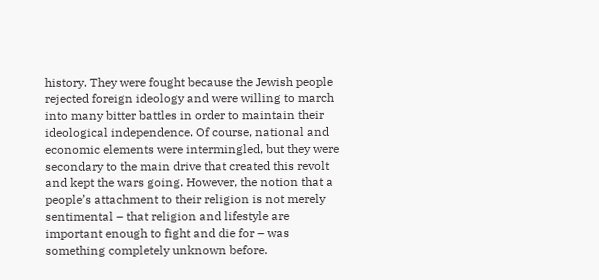history. They were fought because the Jewish people rejected foreign ideology and were willing to march into many bitter battles in order to maintain their ideological independence. Of course, national and economic elements were intermingled, but they were secondary to the main drive that created this revolt and kept the wars going. However, the notion that a people’s attachment to their religion is not merely sentimental – that religion and lifestyle are important enough to fight and die for – was something completely unknown before.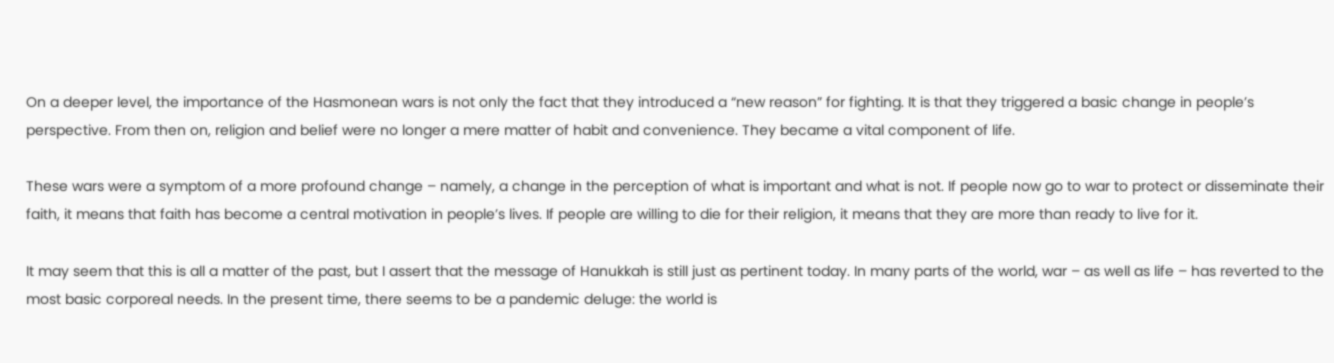On a deeper level, the importance of the Hasmonean wars is not only the fact that they introduced a “new reason” for fighting. It is that they triggered a basic change in people’s perspective. From then on, religion and belief were no longer a mere matter of habit and convenience. They became a vital component of life.

These wars were a symptom of a more profound change – namely, a change in the perception of what is important and what is not. If people now go to war to protect or disseminate their faith, it means that faith has become a central motivation in people’s lives. If people are willing to die for their religion, it means that they are more than ready to live for it.

It may seem that this is all a matter of the past, but I assert that the message of Hanukkah is still just as pertinent today. In many parts of the world, war – as well as life – has reverted to the most basic corporeal needs. In the present time, there seems to be a pandemic deluge: the world is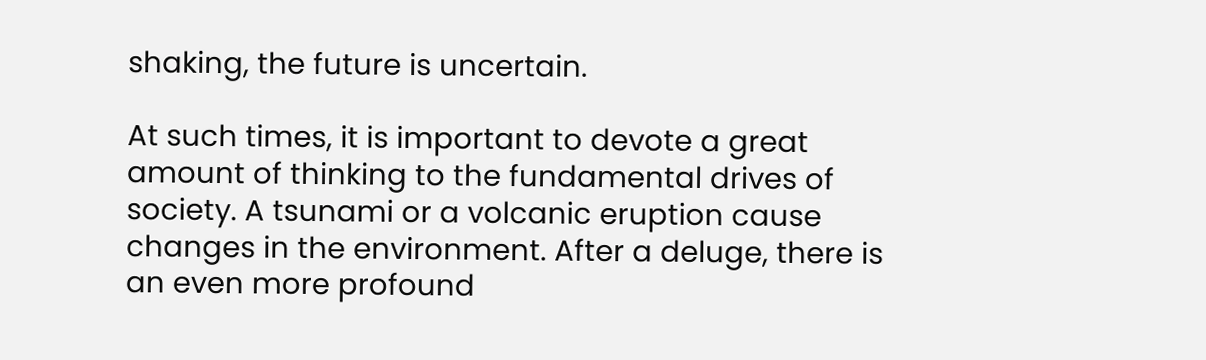shaking, the future is uncertain.

At such times, it is important to devote a great amount of thinking to the fundamental drives of society. A tsunami or a volcanic eruption cause changes in the environment. After a deluge, there is an even more profound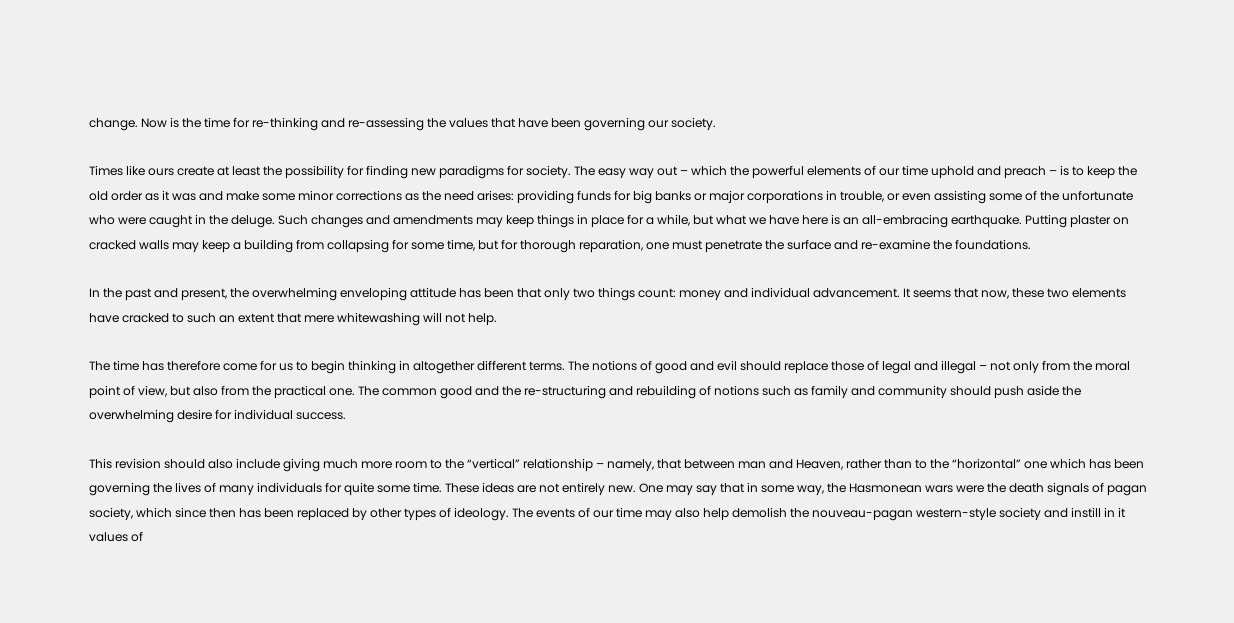change. Now is the time for re-thinking and re-assessing the values that have been governing our society.

Times like ours create at least the possibility for finding new paradigms for society. The easy way out – which the powerful elements of our time uphold and preach – is to keep the old order as it was and make some minor corrections as the need arises: providing funds for big banks or major corporations in trouble, or even assisting some of the unfortunate who were caught in the deluge. Such changes and amendments may keep things in place for a while, but what we have here is an all-embracing earthquake. Putting plaster on cracked walls may keep a building from collapsing for some time, but for thorough reparation, one must penetrate the surface and re-examine the foundations.

In the past and present, the overwhelming enveloping attitude has been that only two things count: money and individual advancement. It seems that now, these two elements have cracked to such an extent that mere whitewashing will not help.

The time has therefore come for us to begin thinking in altogether different terms. The notions of good and evil should replace those of legal and illegal – not only from the moral point of view, but also from the practical one. The common good and the re-structuring and rebuilding of notions such as family and community should push aside the overwhelming desire for individual success.

This revision should also include giving much more room to the “vertical” relationship – namely, that between man and Heaven, rather than to the “horizontal” one which has been governing the lives of many individuals for quite some time. These ideas are not entirely new. One may say that in some way, the Hasmonean wars were the death signals of pagan society, which since then has been replaced by other types of ideology. The events of our time may also help demolish the nouveau-pagan western-style society and instill in it values of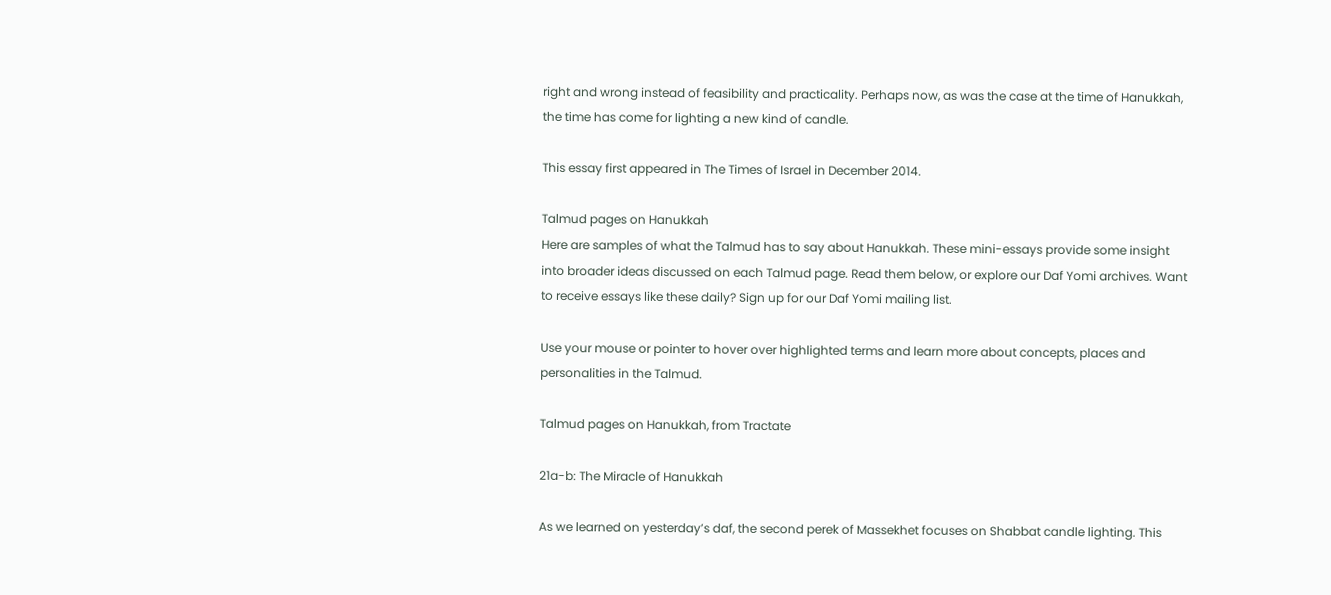right and wrong instead of feasibility and practicality. Perhaps now, as was the case at the time of Hanukkah, the time has come for lighting a new kind of candle.

This essay first appeared in The Times of Israel in December 2014.

Talmud pages on Hanukkah
Here are samples of what the Talmud has to say about Hanukkah. These mini-essays provide some insight into broader ideas discussed on each Talmud page. Read them below, or explore our Daf Yomi archives. Want to receive essays like these daily? Sign up for our Daf Yomi mailing list.

Use your mouse or pointer to hover over highlighted terms and learn more about concepts, places and personalities in the Talmud.

Talmud pages on Hanukkah, from Tractate

21a-b: The Miracle of Hanukkah

As we learned on yesterday’s daf, the second perek of Massekhet focuses on Shabbat candle lighting. This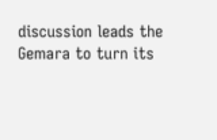discussion leads the Gemara to turn its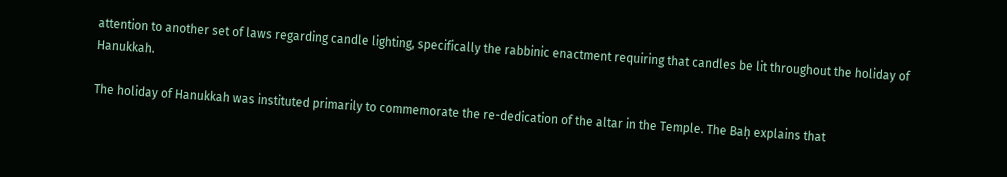attention to another set of laws regarding candle lighting, specifically the rabbinic enactment requiring that candles be lit throughout the holiday of Hanukkah.

The holiday of Hanukkah was instituted primarily to commemorate the re-dedication of the altar in the Temple. The Baḥ explains that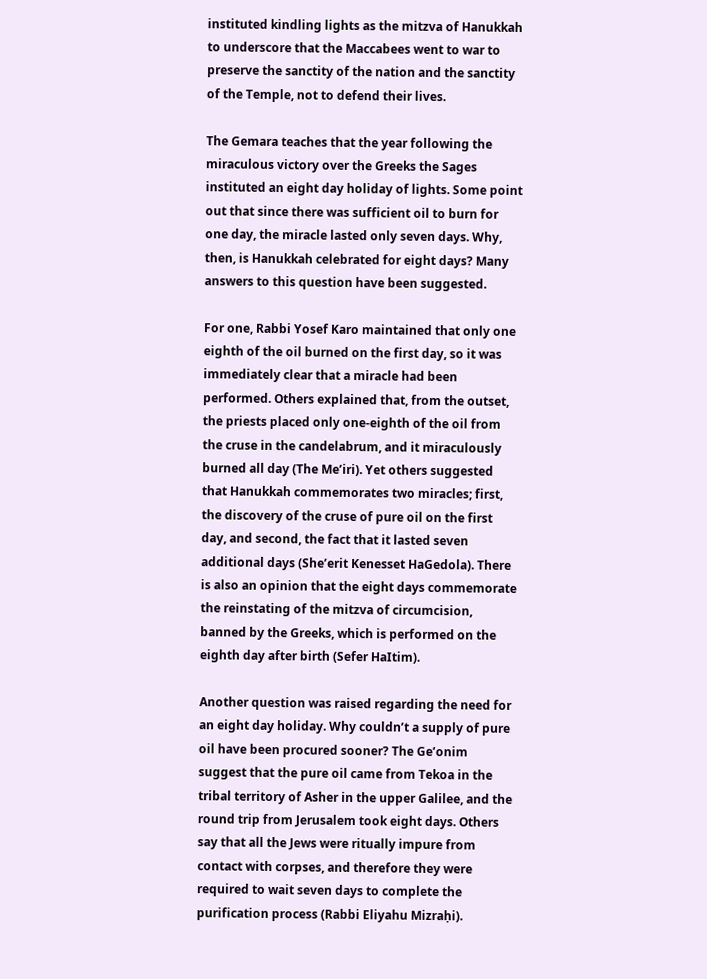instituted kindling lights as the mitzva of Hanukkah to underscore that the Maccabees went to war to preserve the sanctity of the nation and the sanctity of the Temple, not to defend their lives.

The Gemara teaches that the year following the miraculous victory over the Greeks the Sages instituted an eight day holiday of lights. Some point out that since there was sufficient oil to burn for one day, the miracle lasted only seven days. Why, then, is Hanukkah celebrated for eight days? Many answers to this question have been suggested.

For one, Rabbi Yosef Karo maintained that only one eighth of the oil burned on the first day, so it was immediately clear that a miracle had been performed. Others explained that, from the outset, the priests placed only one-eighth of the oil from the cruse in the candelabrum, and it miraculously burned all day (The Me’iri). Yet others suggested that Hanukkah commemorates two miracles; first, the discovery of the cruse of pure oil on the first day, and second, the fact that it lasted seven additional days (She’erit Kenesset HaGedola). There is also an opinion that the eight days commemorate the reinstating of the mitzva of circumcision, banned by the Greeks, which is performed on the eighth day after birth (Sefer HaItim).

Another question was raised regarding the need for an eight day holiday. Why couldn’t a supply of pure oil have been procured sooner? The Ge’onim suggest that the pure oil came from Tekoa in the tribal territory of Asher in the upper Galilee, and the round trip from Jerusalem took eight days. Others say that all the Jews were ritually impure from contact with corpses, and therefore they were required to wait seven days to complete the purification process (Rabbi Eliyahu Mizraḥi).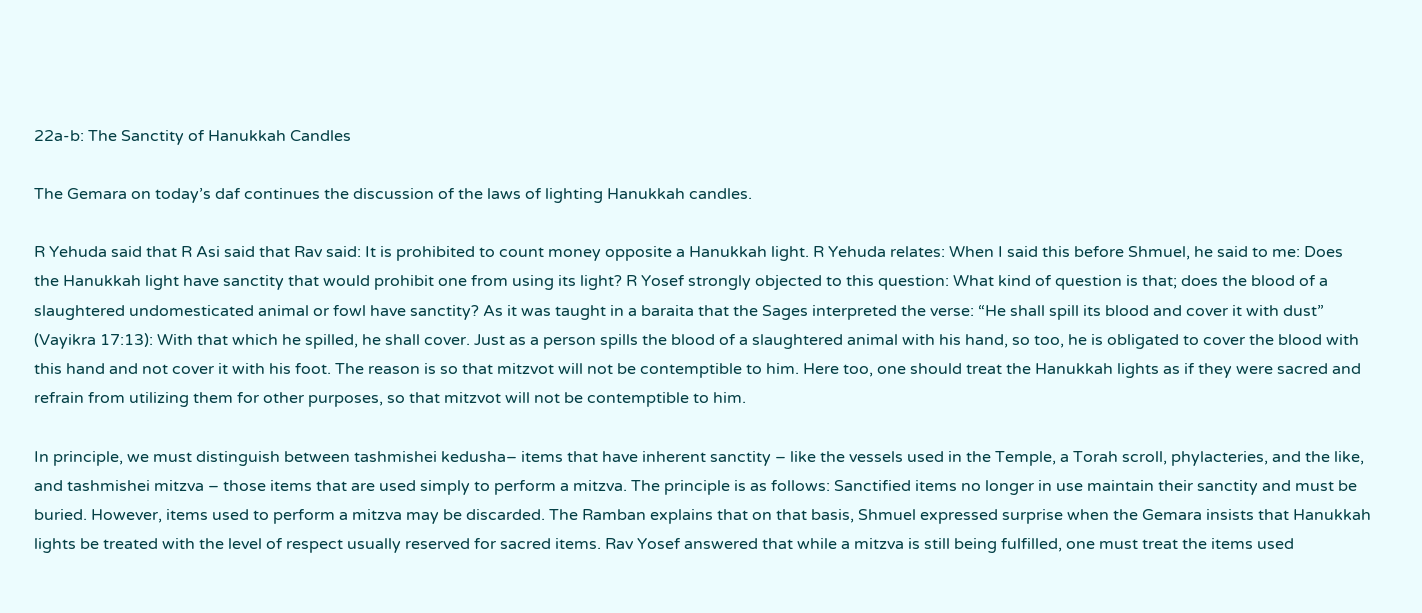22a-b: The Sanctity of Hanukkah Candles

The Gemara on today’s daf continues the discussion of the laws of lighting Hanukkah candles.

R Yehuda said that R Asi said that Rav said: It is prohibited to count money opposite a Hanukkah light. R Yehuda relates: When I said this before Shmuel, he said to me: Does the Hanukkah light have sanctity that would prohibit one from using its light? R Yosef strongly objected to this question: What kind of question is that; does the blood of a slaughtered undomesticated animal or fowl have sanctity? As it was taught in a baraita that the Sages interpreted the verse: “He shall spill its blood and cover it with dust” (Vayikra 17:13): With that which he spilled, he shall cover. Just as a person spills the blood of a slaughtered animal with his hand, so too, he is obligated to cover the blood with this hand and not cover it with his foot. The reason is so that mitzvot will not be contemptible to him. Here too, one should treat the Hanukkah lights as if they were sacred and refrain from utilizing them for other purposes, so that mitzvot will not be contemptible to him.

In principle, we must distinguish between tashmishei kedusha– items that have inherent sanctity – like the vessels used in the Temple, a Torah scroll, phylacteries, and the like, and tashmishei mitzva – those items that are used simply to perform a mitzva. The principle is as follows: Sanctified items no longer in use maintain their sanctity and must be buried. However, items used to perform a mitzva may be discarded. The Ramban explains that on that basis, Shmuel expressed surprise when the Gemara insists that Hanukkah lights be treated with the level of respect usually reserved for sacred items. Rav Yosef answered that while a mitzva is still being fulfilled, one must treat the items used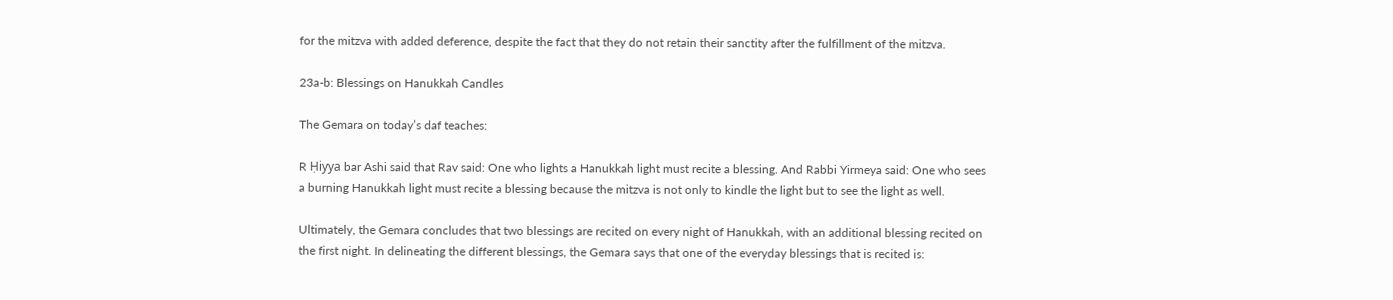for the mitzva with added deference, despite the fact that they do not retain their sanctity after the fulfillment of the mitzva.

23a-b: Blessings on Hanukkah Candles

The Gemara on today’s daf teaches:

R Ḥiyya bar Ashi said that Rav said: One who lights a Hanukkah light must recite a blessing. And Rabbi Yirmeya said: One who sees a burning Hanukkah light must recite a blessing because the mitzva is not only to kindle the light but to see the light as well.

Ultimately, the Gemara concludes that two blessings are recited on every night of Hanukkah, with an additional blessing recited on the first night. In delineating the different blessings, the Gemara says that one of the everyday blessings that is recited is: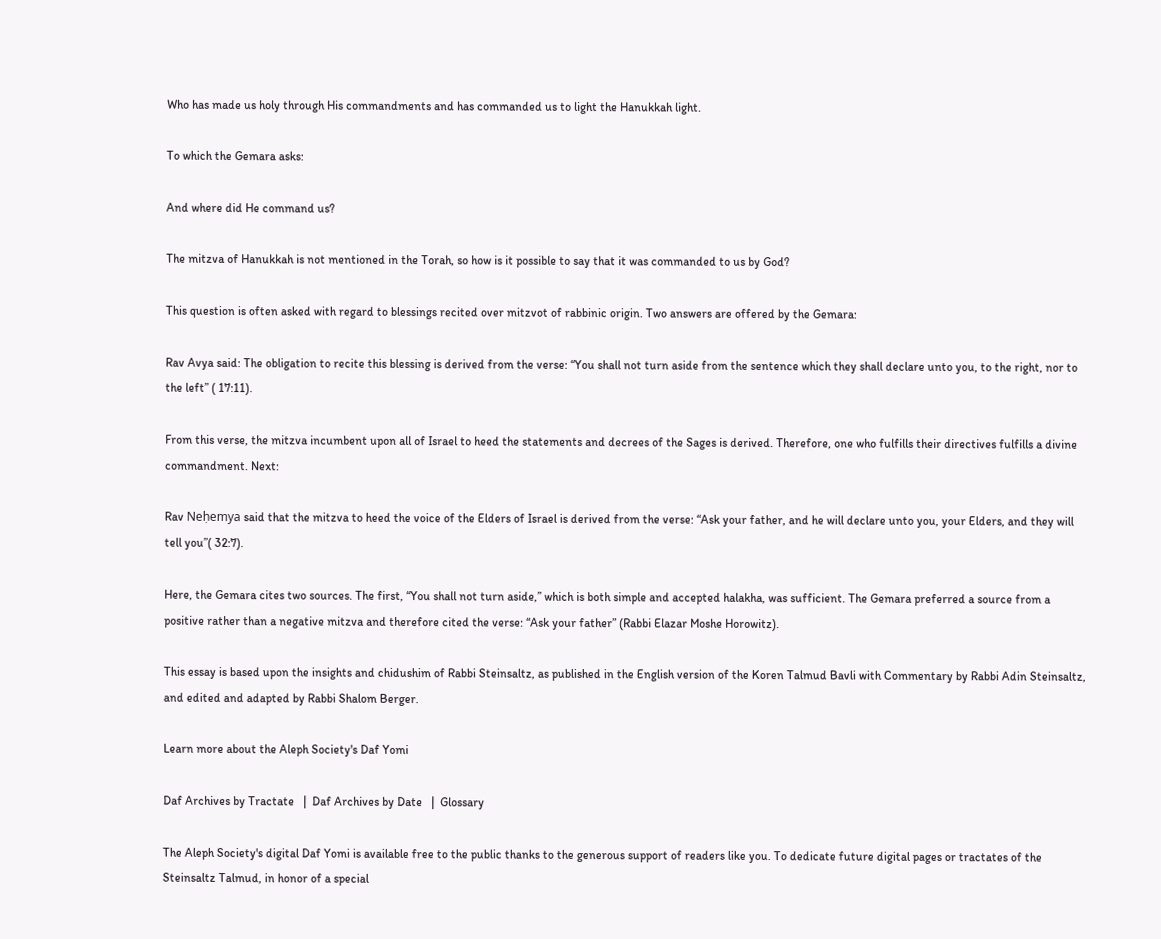Who has made us holy through His commandments and has commanded us to light the Hanukkah light.

To which the Gemara asks:

And where did He command us?

The mitzva of Hanukkah is not mentioned in the Torah, so how is it possible to say that it was commanded to us by God?

This question is often asked with regard to blessings recited over mitzvot of rabbinic origin. Two answers are offered by the Gemara:

Rav Avya said: The obligation to recite this blessing is derived from the verse: “You shall not turn aside from the sentence which they shall declare unto you, to the right, nor to the left” ( 17:11).

From this verse, the mitzva incumbent upon all of Israel to heed the statements and decrees of the Sages is derived. Therefore, one who fulfills their directives fulfills a divine commandment. Next:

Rav Neḥemya said that the mitzva to heed the voice of the Elders of Israel is derived from the verse: “Ask your father, and he will declare unto you, your Elders, and they will tell you”( 32:7).

Here, the Gemara cites two sources. The first, “You shall not turn aside,” which is both simple and accepted halakha, was sufficient. The Gemara preferred a source from a positive rather than a negative mitzva and therefore cited the verse: “Ask your father” (Rabbi Elazar Moshe Horowitz).

This essay is based upon the insights and chidushim of Rabbi Steinsaltz, as published in the English version of the Koren Talmud Bavli with Commentary by Rabbi Adin Steinsaltz, and edited and adapted by Rabbi Shalom Berger.

Learn more about the Aleph Society's Daf Yomi

Daf Archives by Tractate   |  Daf Archives by Date   |  Glossary

The Aleph Society's digital Daf Yomi is available free to the public thanks to the generous support of readers like you. To dedicate future digital pages or tractates of the Steinsaltz Talmud, in honor of a special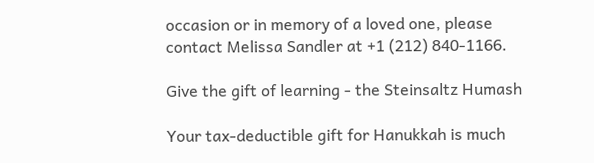occasion or in memory of a loved one, please contact Melissa Sandler at +1 (212) 840-1166.

Give the gift of learning - the Steinsaltz Humash

Your tax-deductible gift for Hanukkah is much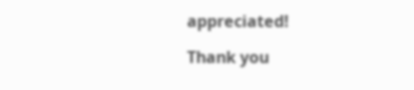appreciated!

Thank you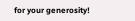for your generosity!